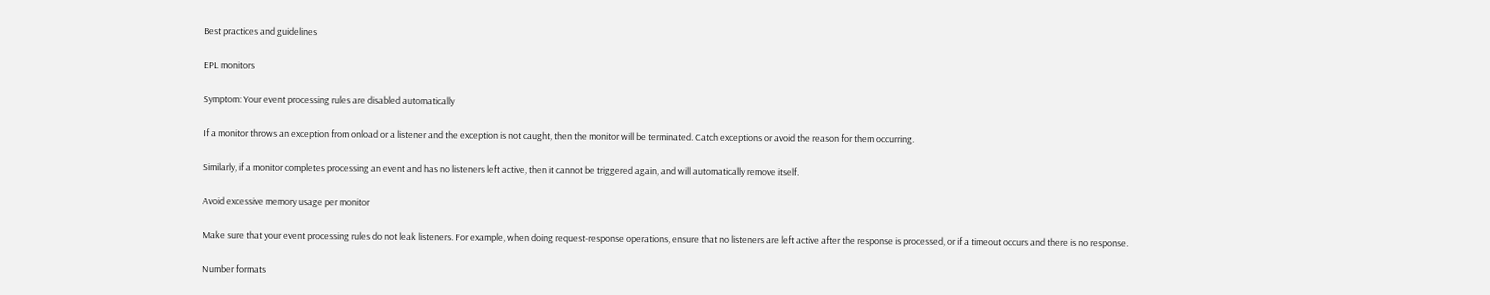Best practices and guidelines

EPL monitors

Symptom: Your event processing rules are disabled automatically

If a monitor throws an exception from onload or a listener and the exception is not caught, then the monitor will be terminated. Catch exceptions or avoid the reason for them occurring.

Similarly, if a monitor completes processing an event and has no listeners left active, then it cannot be triggered again, and will automatically remove itself.

Avoid excessive memory usage per monitor

Make sure that your event processing rules do not leak listeners. For example, when doing request-response operations, ensure that no listeners are left active after the response is processed, or if a timeout occurs and there is no response.

Number formats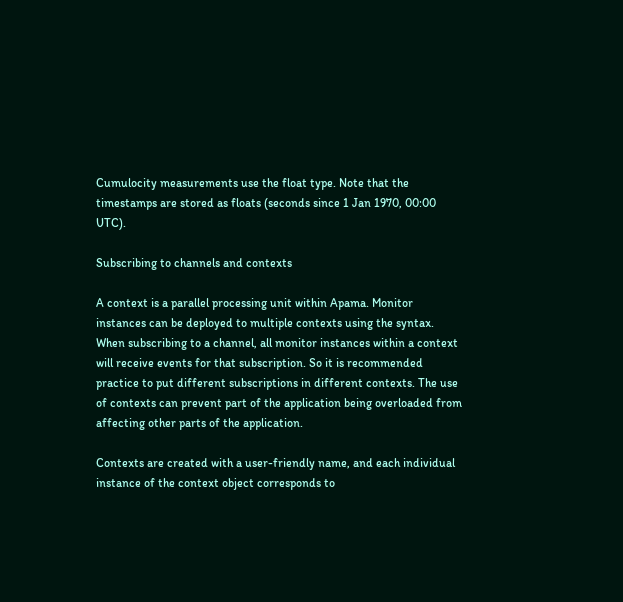Cumulocity measurements use the float type. Note that the timestamps are stored as floats (seconds since 1 Jan 1970, 00:00 UTC).

Subscribing to channels and contexts

A context is a parallel processing unit within Apama. Monitor instances can be deployed to multiple contexts using the syntax. When subscribing to a channel, all monitor instances within a context will receive events for that subscription. So it is recommended practice to put different subscriptions in different contexts. The use of contexts can prevent part of the application being overloaded from affecting other parts of the application.

Contexts are created with a user-friendly name, and each individual instance of the context object corresponds to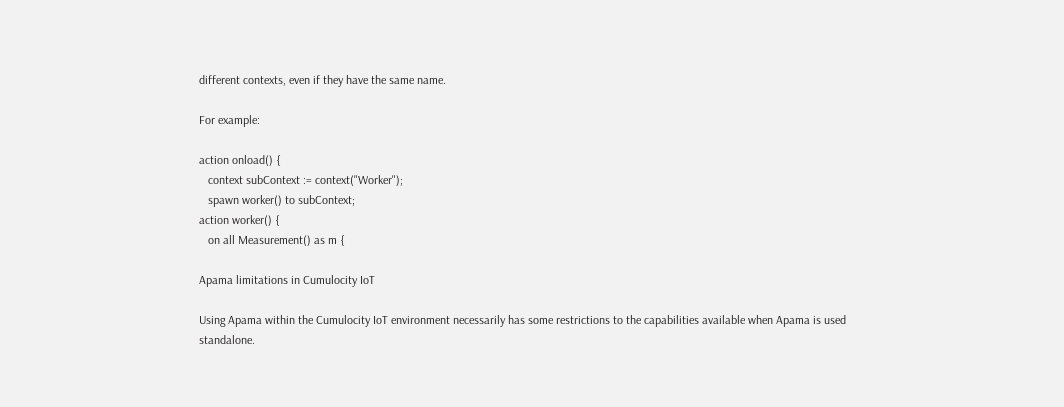different contexts, even if they have the same name.

For example:

action onload() {
   context subContext := context("Worker");
   spawn worker() to subContext;
action worker() {
   on all Measurement() as m {

Apama limitations in Cumulocity IoT

Using Apama within the Cumulocity IoT environment necessarily has some restrictions to the capabilities available when Apama is used standalone.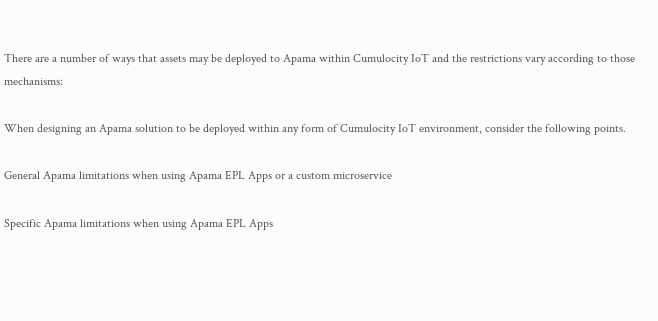There are a number of ways that assets may be deployed to Apama within Cumulocity IoT and the restrictions vary according to those mechanisms:

When designing an Apama solution to be deployed within any form of Cumulocity IoT environment, consider the following points.

General Apama limitations when using Apama EPL Apps or a custom microservice

Specific Apama limitations when using Apama EPL Apps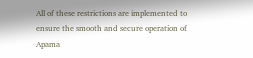All of these restrictions are implemented to ensure the smooth and secure operation of Apama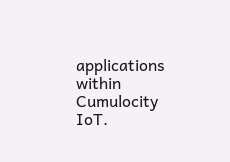applications within Cumulocity IoT.